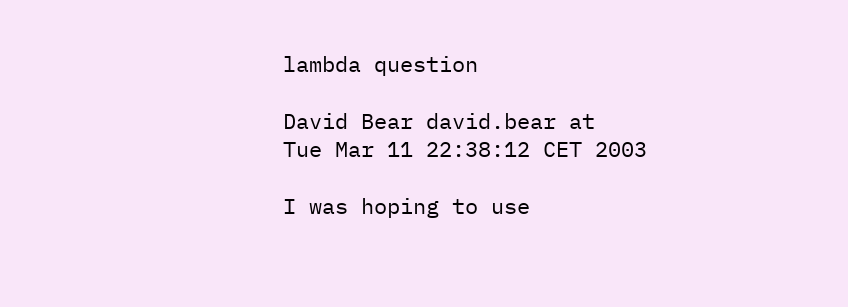lambda question

David Bear david.bear at
Tue Mar 11 22:38:12 CET 2003

I was hoping to use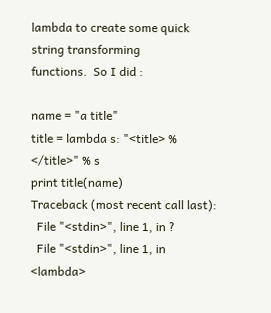lambda to create some quick string transforming
functions.  So I did :

name = "a title"
title = lambda s: "<title> % </title>" % s
print title(name)
Traceback (most recent call last):
  File "<stdin>", line 1, in ?
  File "<stdin>", line 1, in <lambda>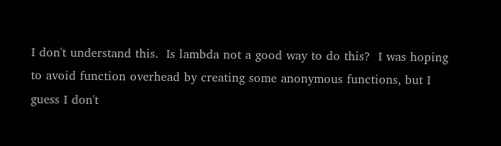I don't understand this.  Is lambda not a good way to do this?  I was hoping
to avoid function overhead by creating some anonymous functions, but I
guess I don't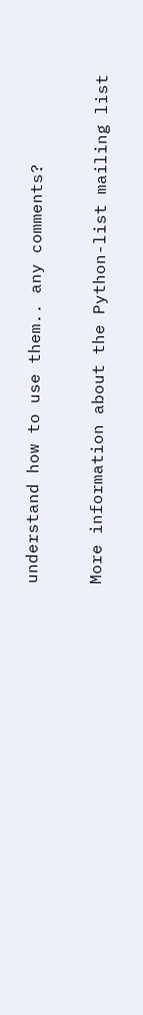understand how to use them.. any comments?

More information about the Python-list mailing list